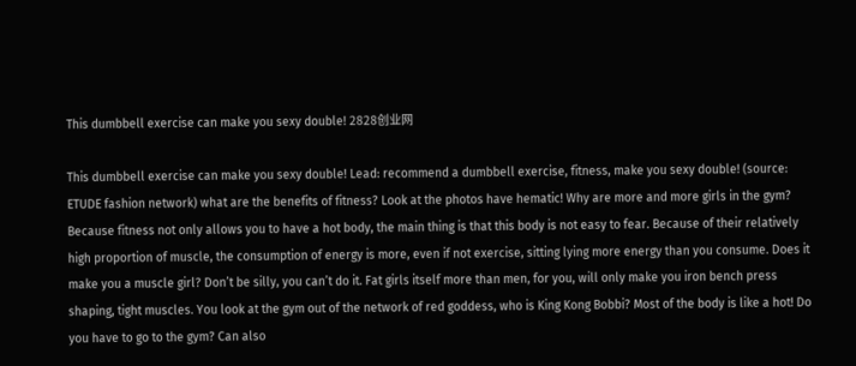This dumbbell exercise can make you sexy double! 2828创业网

This dumbbell exercise can make you sexy double! Lead: recommend a dumbbell exercise, fitness, make you sexy double! (source: ETUDE fashion network) what are the benefits of fitness? Look at the photos have hematic! Why are more and more girls in the gym? Because fitness not only allows you to have a hot body, the main thing is that this body is not easy to fear. Because of their relatively high proportion of muscle, the consumption of energy is more, even if not exercise, sitting lying more energy than you consume. Does it make you a muscle girl? Don’t be silly, you can’t do it. Fat girls itself more than men, for you, will only make you iron bench press shaping, tight muscles. You look at the gym out of the network of red goddess, who is King Kong Bobbi? Most of the body is like a hot! Do you have to go to the gym? Can also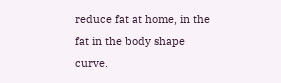reduce fat at home, in the fat in the body shape curve.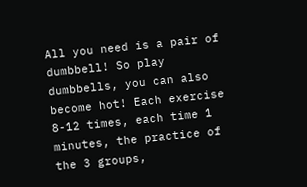All you need is a pair of dumbbell! So play dumbbells, you can also become hot! Each exercise 8-12 times, each time 1 minutes, the practice of the 3 groups,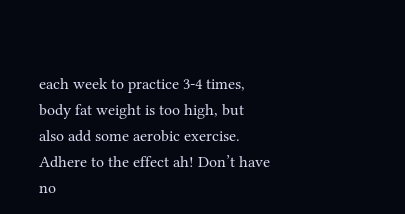each week to practice 3-4 times, body fat weight is too high, but also add some aerobic exercise. Adhere to the effect ah! Don’t have no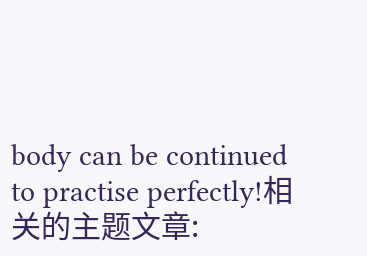body can be continued to practise perfectly!相关的主题文章: